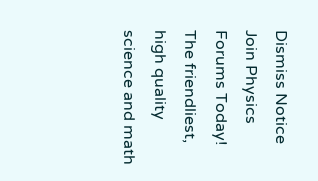Dismiss Notice
Join Physics Forums Today!
The friendliest, high quality science and math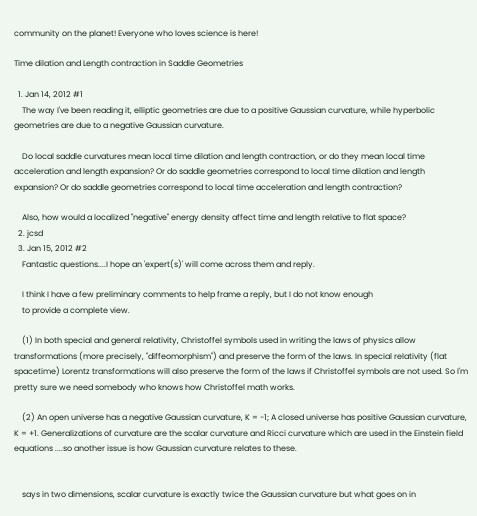community on the planet! Everyone who loves science is here!

Time dilation and Length contraction in Saddle Geometries

  1. Jan 14, 2012 #1
    The way I've been reading it, elliptic geometries are due to a positive Gaussian curvature, while hyperbolic geometries are due to a negative Gaussian curvature.

    Do local saddle curvatures mean local time dilation and length contraction, or do they mean local time acceleration and length expansion? Or do saddle geometries correspond to local time dilation and length expansion? Or do saddle geometries correspond to local time acceleration and length contraction?

    Also, how would a localized "negative" energy density affect time and length relative to flat space?
  2. jcsd
  3. Jan 15, 2012 #2
    Fantastic questions....I hope an 'expert(s)' will come across them and reply.

    I think I have a few preliminary comments to help frame a reply, but I do not know enough
    to provide a complete view.

    (1) In both special and general relativity, Christoffel symbols used in writing the laws of physics allow transformations (more precisely, "diffeomorphism") and preserve the form of the laws. In special relativity (flat spacetime) Lorentz transformations will also preserve the form of the laws if Christoffel symbols are not used. So I'm pretty sure we need somebody who knows how Christoffel math works.

    (2) An open universe has a negative Gaussian curvature, K = -1; A closed universe has positive Gaussian curvature, K = +1. Generalizations of curvature are the scalar curvature and Ricci curvature which are used in the Einstein field equations ....so another issue is how Gaussian curvature relates to these.


    says in two dimensions, scalar curvature is exactly twice the Gaussian curvature but what goes on in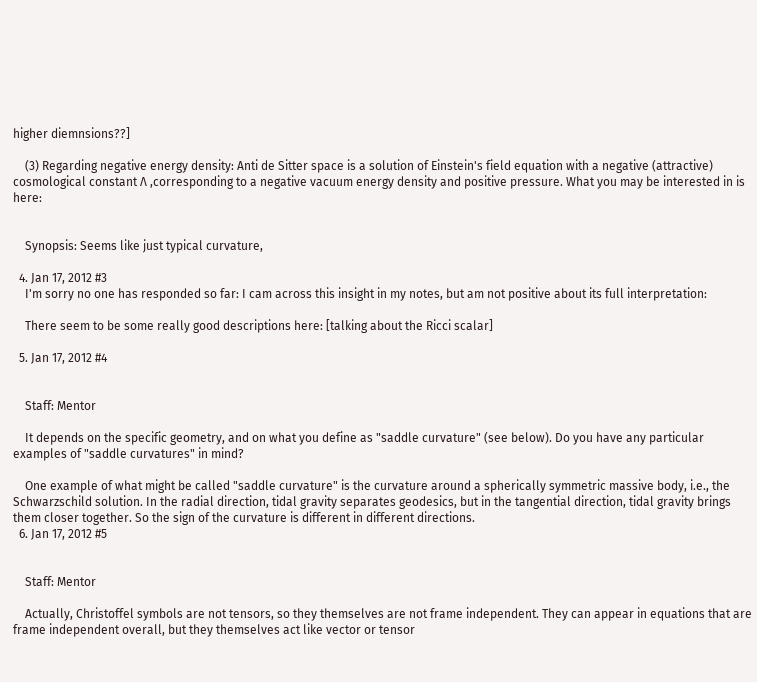higher diemnsions??]

    (3) Regarding negative energy density: Anti de Sitter space is a solution of Einstein's field equation with a negative (attractive) cosmological constant Λ ,corresponding to a negative vacuum energy density and positive pressure. What you may be interested in is here:


    Synopsis: Seems like just typical curvature,

  4. Jan 17, 2012 #3
    I'm sorry no one has responded so far: I cam across this insight in my notes, but am not positive about its full interpretation:

    There seem to be some really good descriptions here: [talking about the Ricci scalar]

  5. Jan 17, 2012 #4


    Staff: Mentor

    It depends on the specific geometry, and on what you define as "saddle curvature" (see below). Do you have any particular examples of "saddle curvatures" in mind?

    One example of what might be called "saddle curvature" is the curvature around a spherically symmetric massive body, i.e., the Schwarzschild solution. In the radial direction, tidal gravity separates geodesics, but in the tangential direction, tidal gravity brings them closer together. So the sign of the curvature is different in different directions.
  6. Jan 17, 2012 #5


    Staff: Mentor

    Actually, Christoffel symbols are not tensors, so they themselves are not frame independent. They can appear in equations that are frame independent overall, but they themselves act like vector or tensor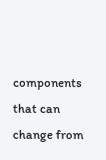components that can change from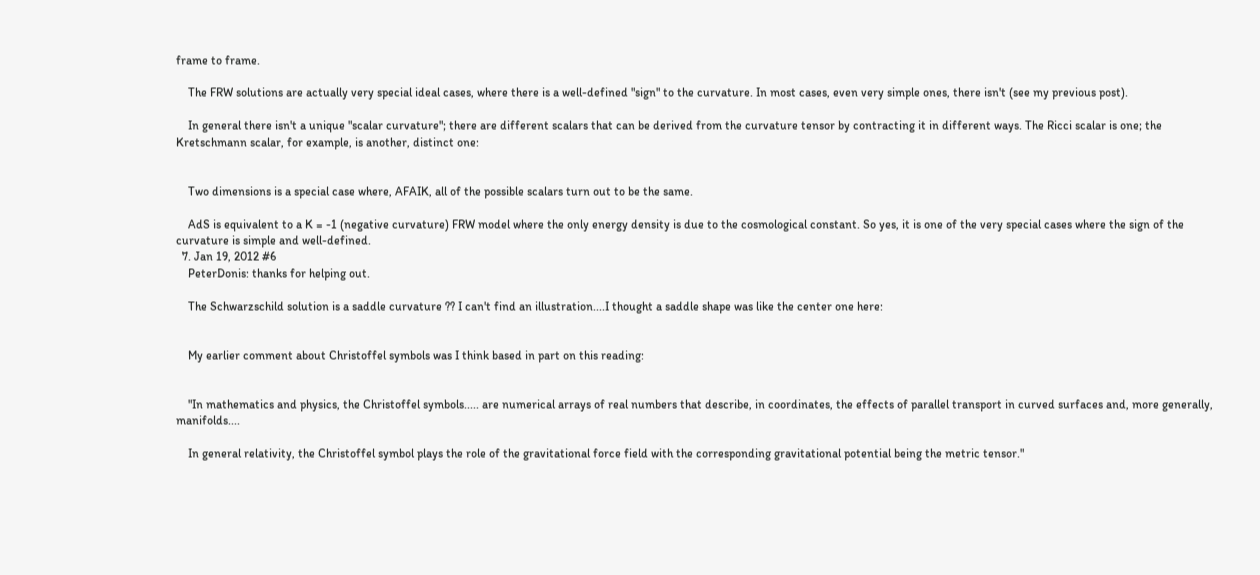frame to frame.

    The FRW solutions are actually very special ideal cases, where there is a well-defined "sign" to the curvature. In most cases, even very simple ones, there isn't (see my previous post).

    In general there isn't a unique "scalar curvature"; there are different scalars that can be derived from the curvature tensor by contracting it in different ways. The Ricci scalar is one; the Kretschmann scalar, for example, is another, distinct one:


    Two dimensions is a special case where, AFAIK, all of the possible scalars turn out to be the same.

    AdS is equivalent to a K = -1 (negative curvature) FRW model where the only energy density is due to the cosmological constant. So yes, it is one of the very special cases where the sign of the curvature is simple and well-defined.
  7. Jan 19, 2012 #6
    PeterDonis: thanks for helping out.

    The Schwarzschild solution is a saddle curvature ?? I can't find an illustration....I thought a saddle shape was like the center one here:


    My earlier comment about Christoffel symbols was I think based in part on this reading:


    "In mathematics and physics, the Christoffel symbols..... are numerical arrays of real numbers that describe, in coordinates, the effects of parallel transport in curved surfaces and, more generally, manifolds....

    In general relativity, the Christoffel symbol plays the role of the gravitational force field with the corresponding gravitational potential being the metric tensor."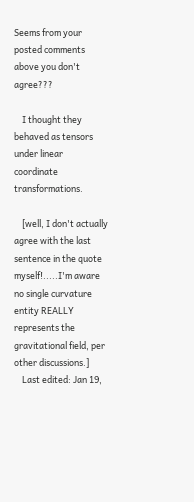Seems from your posted comments above you don't agree???

    I thought they behaved as tensors under linear coordinate transformations.

    [well, I don't actually agree with the last sentence in the quote myself!.....I'm aware no single curvature entity REALLY represents the gravitational field, per other discussions.]
    Last edited: Jan 19,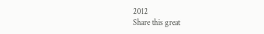2012
Share this great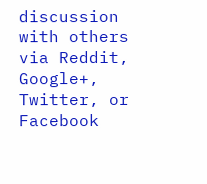discussion with others via Reddit, Google+, Twitter, or Facebook